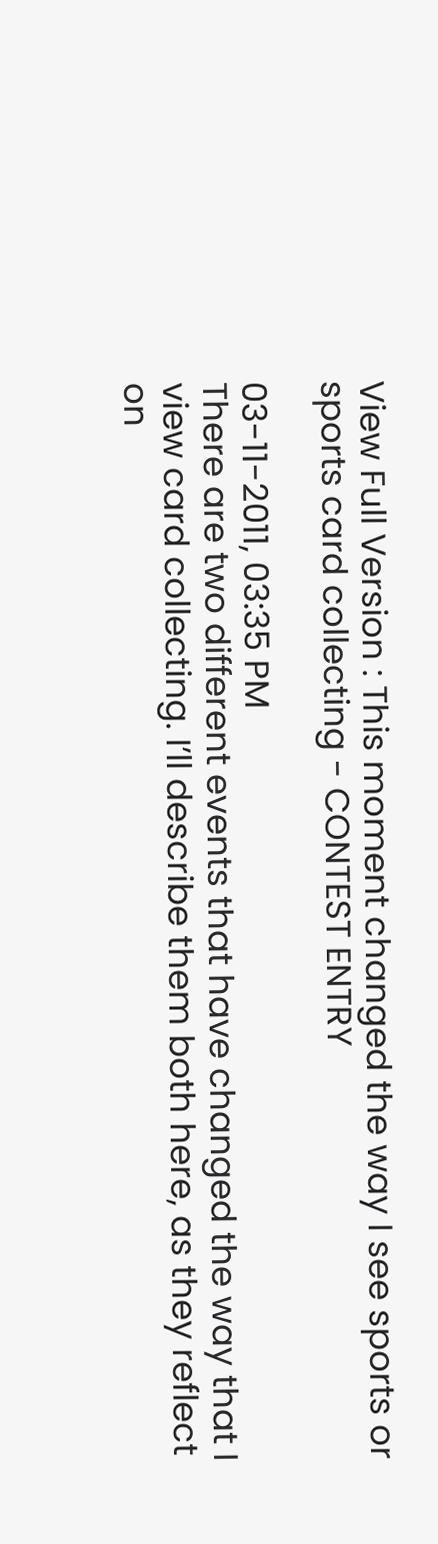View Full Version : This moment changed the way I see sports or sports card collecting - CONTEST ENTRY

03-11-2011, 03:35 PM
There are two different events that have changed the way that I view card collecting. I’ll describe them both here, as they reflect on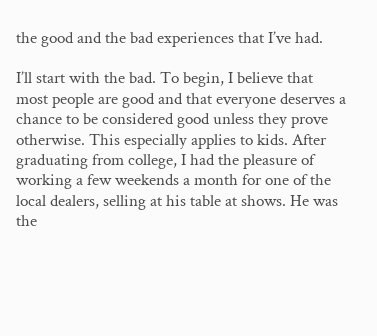the good and the bad experiences that I’ve had.

I’ll start with the bad. To begin, I believe that most people are good and that everyone deserves a chance to be considered good unless they prove otherwise. This especially applies to kids. After graduating from college, I had the pleasure of working a few weekends a month for one of the local dealers, selling at his table at shows. He was the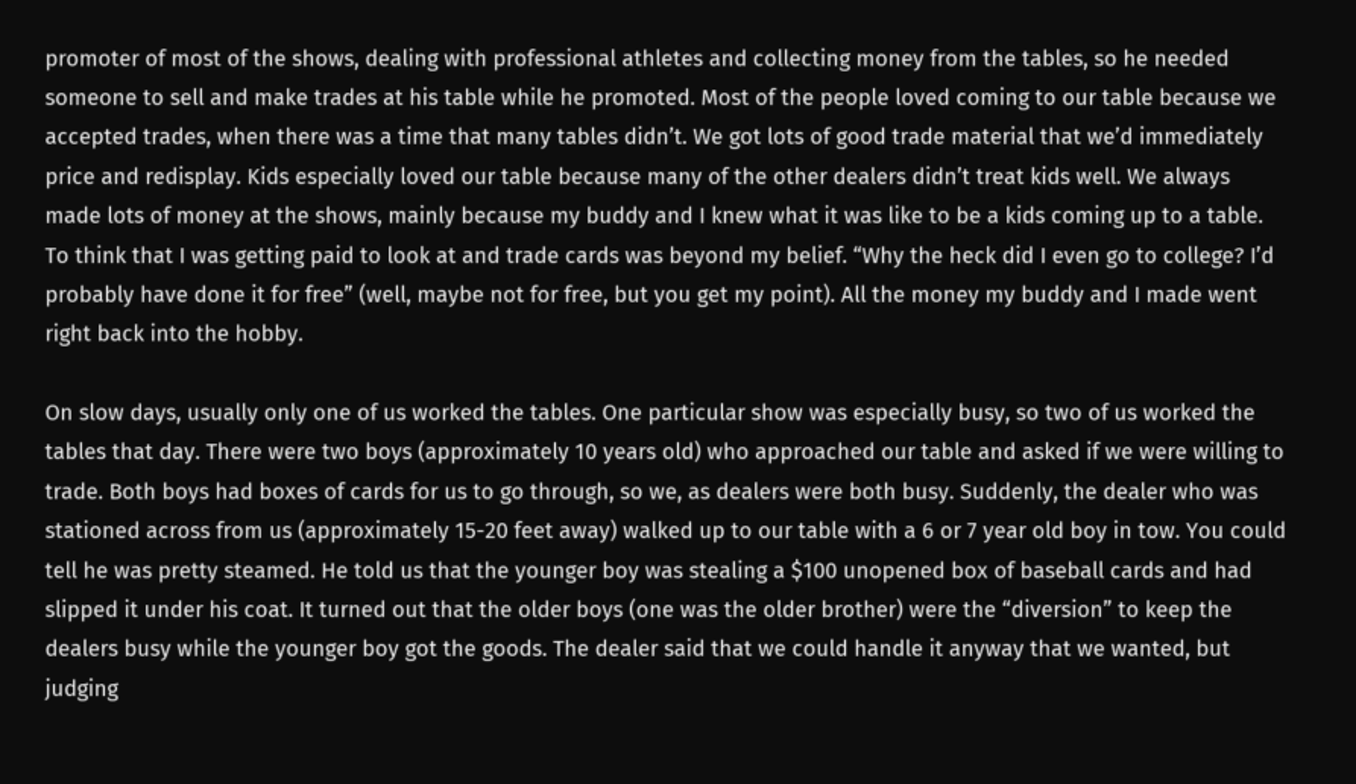promoter of most of the shows, dealing with professional athletes and collecting money from the tables, so he needed someone to sell and make trades at his table while he promoted. Most of the people loved coming to our table because we accepted trades, when there was a time that many tables didn’t. We got lots of good trade material that we’d immediately price and redisplay. Kids especially loved our table because many of the other dealers didn’t treat kids well. We always made lots of money at the shows, mainly because my buddy and I knew what it was like to be a kids coming up to a table. To think that I was getting paid to look at and trade cards was beyond my belief. “Why the heck did I even go to college? I’d probably have done it for free” (well, maybe not for free, but you get my point). All the money my buddy and I made went right back into the hobby.

On slow days, usually only one of us worked the tables. One particular show was especially busy, so two of us worked the tables that day. There were two boys (approximately 10 years old) who approached our table and asked if we were willing to trade. Both boys had boxes of cards for us to go through, so we, as dealers were both busy. Suddenly, the dealer who was stationed across from us (approximately 15-20 feet away) walked up to our table with a 6 or 7 year old boy in tow. You could tell he was pretty steamed. He told us that the younger boy was stealing a $100 unopened box of baseball cards and had slipped it under his coat. It turned out that the older boys (one was the older brother) were the “diversion” to keep the dealers busy while the younger boy got the goods. The dealer said that we could handle it anyway that we wanted, but judging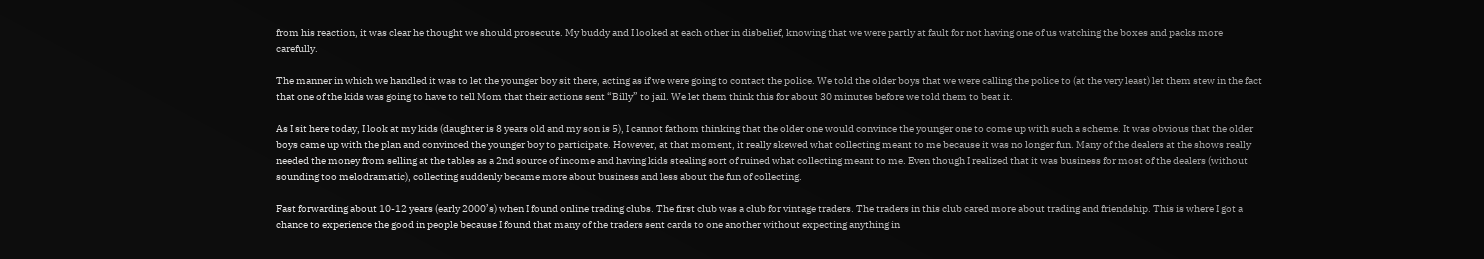from his reaction, it was clear he thought we should prosecute. My buddy and I looked at each other in disbelief, knowing that we were partly at fault for not having one of us watching the boxes and packs more carefully.

The manner in which we handled it was to let the younger boy sit there, acting as if we were going to contact the police. We told the older boys that we were calling the police to (at the very least) let them stew in the fact that one of the kids was going to have to tell Mom that their actions sent “Billy” to jail. We let them think this for about 30 minutes before we told them to beat it.

As I sit here today, I look at my kids (daughter is 8 years old and my son is 5), I cannot fathom thinking that the older one would convince the younger one to come up with such a scheme. It was obvious that the older boys came up with the plan and convinced the younger boy to participate. However, at that moment, it really skewed what collecting meant to me because it was no longer fun. Many of the dealers at the shows really needed the money from selling at the tables as a 2nd source of income and having kids stealing sort of ruined what collecting meant to me. Even though I realized that it was business for most of the dealers (without sounding too melodramatic), collecting suddenly became more about business and less about the fun of collecting.

Fast forwarding about 10-12 years (early 2000’s) when I found online trading clubs. The first club was a club for vintage traders. The traders in this club cared more about trading and friendship. This is where I got a chance to experience the good in people because I found that many of the traders sent cards to one another without expecting anything in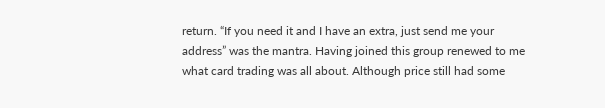return. “If you need it and I have an extra, just send me your address” was the mantra. Having joined this group renewed to me what card trading was all about. Although price still had some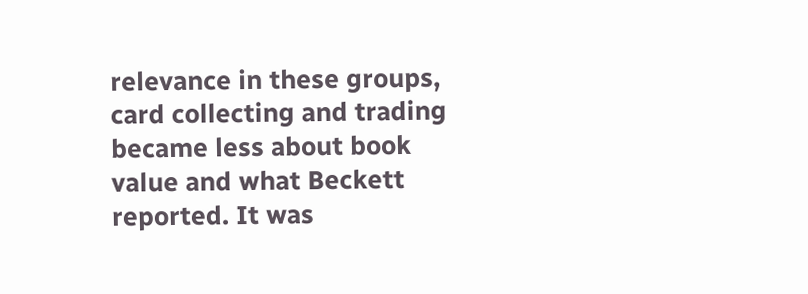relevance in these groups, card collecting and trading became less about book value and what Beckett reported. It was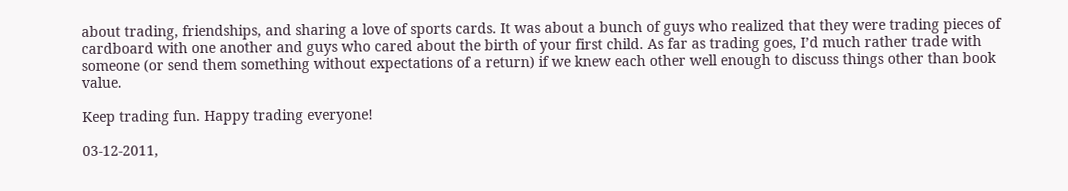about trading, friendships, and sharing a love of sports cards. It was about a bunch of guys who realized that they were trading pieces of cardboard with one another and guys who cared about the birth of your first child. As far as trading goes, I’d much rather trade with someone (or send them something without expectations of a return) if we knew each other well enough to discuss things other than book value.

Keep trading fun. Happy trading everyone!

03-12-2011,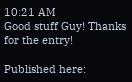10:21 AM
Good stuff Guy! Thanks for the entry!

Published here: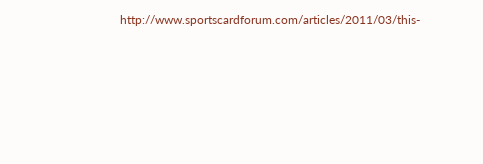http://www.sportscardforum.com/articles/2011/03/this-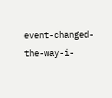event-changed-the-way-i-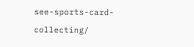see-sports-card-collecting/